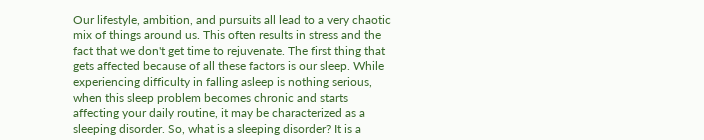Our lifestyle, ambition, and pursuits all lead to a very chaotic mix of things around us. This often results in stress and the fact that we don't get time to rejuvenate. The first thing that gets affected because of all these factors is our sleep. While experiencing difficulty in falling asleep is nothing serious, when this sleep problem becomes chronic and starts affecting your daily routine, it may be characterized as a sleeping disorder. So, what is a sleeping disorder? It is a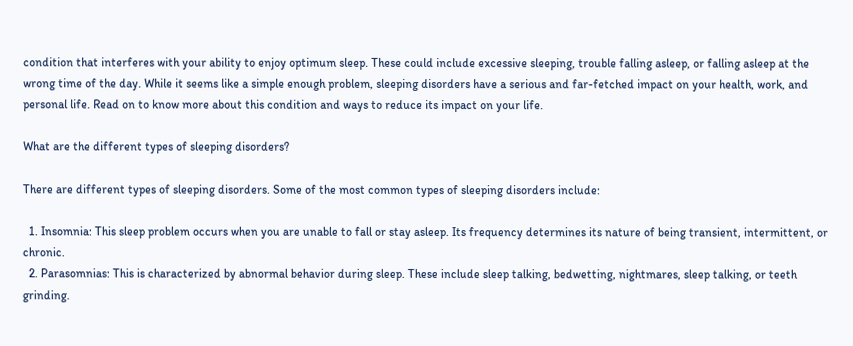condition that interferes with your ability to enjoy optimum sleep. These could include excessive sleeping, trouble falling asleep, or falling asleep at the wrong time of the day. While it seems like a simple enough problem, sleeping disorders have a serious and far-fetched impact on your health, work, and personal life. Read on to know more about this condition and ways to reduce its impact on your life.

What are the different types of sleeping disorders?

There are different types of sleeping disorders. Some of the most common types of sleeping disorders include:

  1. Insomnia: This sleep problem occurs when you are unable to fall or stay asleep. Its frequency determines its nature of being transient, intermittent, or chronic.
  2. Parasomnias: This is characterized by abnormal behavior during sleep. These include sleep talking, bedwetting, nightmares, sleep talking, or teeth grinding.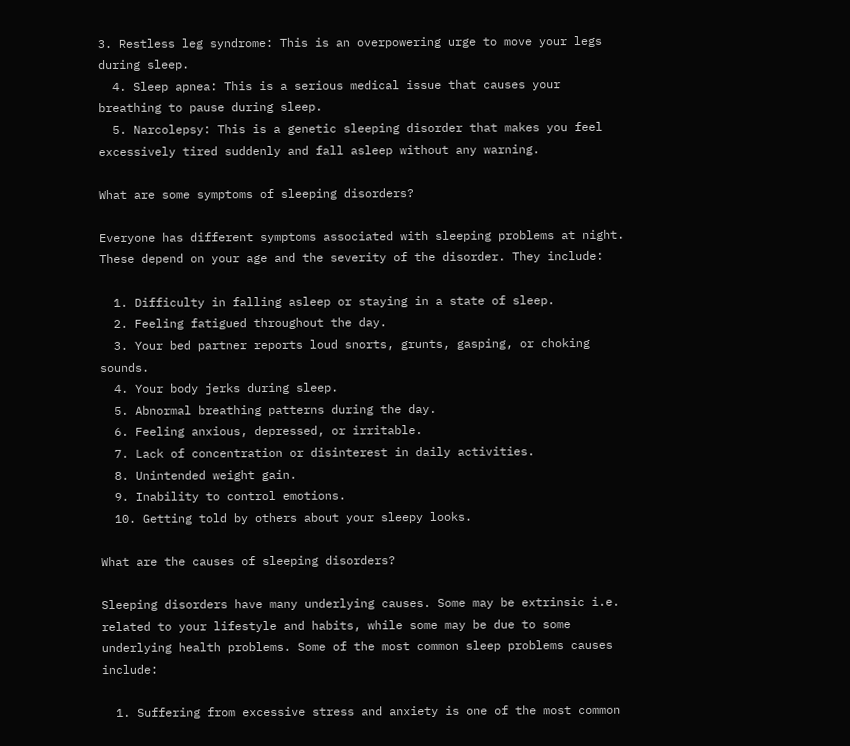3. Restless leg syndrome: This is an overpowering urge to move your legs during sleep.
  4. Sleep apnea: This is a serious medical issue that causes your breathing to pause during sleep.
  5. Narcolepsy: This is a genetic sleeping disorder that makes you feel excessively tired suddenly and fall asleep without any warning.

What are some symptoms of sleeping disorders?

Everyone has different symptoms associated with sleeping problems at night. These depend on your age and the severity of the disorder. They include:

  1. Difficulty in falling asleep or staying in a state of sleep.
  2. Feeling fatigued throughout the day.
  3. Your bed partner reports loud snorts, grunts, gasping, or choking sounds.
  4. Your body jerks during sleep.
  5. Abnormal breathing patterns during the day.
  6. Feeling anxious, depressed, or irritable.
  7. Lack of concentration or disinterest in daily activities.
  8. Unintended weight gain.
  9. Inability to control emotions.
  10. Getting told by others about your sleepy looks.

What are the causes of sleeping disorders?

Sleeping disorders have many underlying causes. Some may be extrinsic i.e. related to your lifestyle and habits, while some may be due to some underlying health problems. Some of the most common sleep problems causes include:

  1. Suffering from excessive stress and anxiety is one of the most common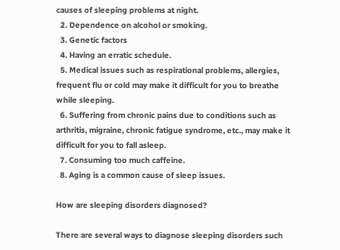causes of sleeping problems at night.
  2. Dependence on alcohol or smoking.
  3. Genetic factors
  4. Having an erratic schedule.
  5. Medical issues such as respirational problems, allergies, frequent flu or cold may make it difficult for you to breathe while sleeping.
  6. Suffering from chronic pains due to conditions such as arthritis, migraine, chronic fatigue syndrome, etc., may make it difficult for you to fall asleep.
  7. Consuming too much caffeine.
  8. Aging is a common cause of sleep issues.

How are sleeping disorders diagnosed?

There are several ways to diagnose sleeping disorders such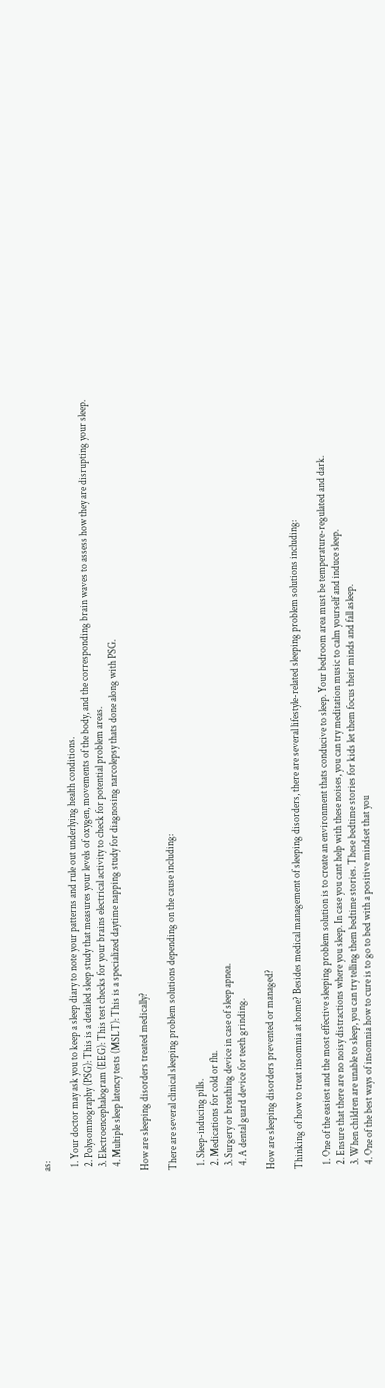as:

  1. Your doctor may ask you to keep a sleep diary to note your patterns and rule out underlying health conditions.
  2. Polysomnography (PSG): This is a detailed sleep study that measures your levels of oxygen, movements of the body, and the corresponding brain waves to assess how they are disrupting your sleep.
  3. Electroencephalogram (EEG): This test checks for your brains electrical activity to check for potential problem areas.
  4. Multiple sleep latency tests (MSLT): This is a specialized daytime napping study for diagnosing narcolepsy thats done along with PSG.

How are sleeping disorders treated medically?

There are several clinical sleeping problem solutions depending on the cause including:

  1. Sleep-inducing pills.
  2. Medications for cold or flu.
  3. Surgery or breathing device in case of sleep apnea.
  4. A dental guard device for teeth grinding.

How are sleeping disorders prevented or managed?

Thinking of how to treat insomnia at home? Besides medical management of sleeping disorders, there are several lifestyle-related sleeping problem solutions including:

  1. One of the easiest and the most effective sleeping problem solution is to create an environment thats conducive to sleep. Your bedroom area must be temperature-regulated and dark.
  2. Ensure that there are no noisy distractions where you sleep. In case you cant help with these noises, you can try meditation music to calm yourself and induce sleep.
  3. When children are unable to sleep, you can try telling them bedtime stories. These bedtime stories for kids let them focus their minds and fall asleep.
  4. One of the best ways of insomnia how to cure is to go to bed with a positive mindset that you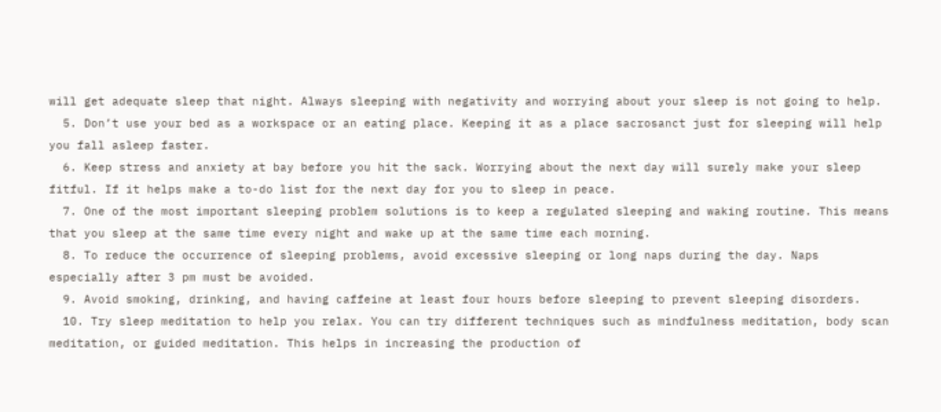will get adequate sleep that night. Always sleeping with negativity and worrying about your sleep is not going to help.
  5. Don’t use your bed as a workspace or an eating place. Keeping it as a place sacrosanct just for sleeping will help you fall asleep faster.
  6. Keep stress and anxiety at bay before you hit the sack. Worrying about the next day will surely make your sleep fitful. If it helps make a to-do list for the next day for you to sleep in peace.
  7. One of the most important sleeping problem solutions is to keep a regulated sleeping and waking routine. This means that you sleep at the same time every night and wake up at the same time each morning.
  8. To reduce the occurrence of sleeping problems, avoid excessive sleeping or long naps during the day. Naps especially after 3 pm must be avoided.
  9. Avoid smoking, drinking, and having caffeine at least four hours before sleeping to prevent sleeping disorders.
  10. Try sleep meditation to help you relax. You can try different techniques such as mindfulness meditation, body scan meditation, or guided meditation. This helps in increasing the production of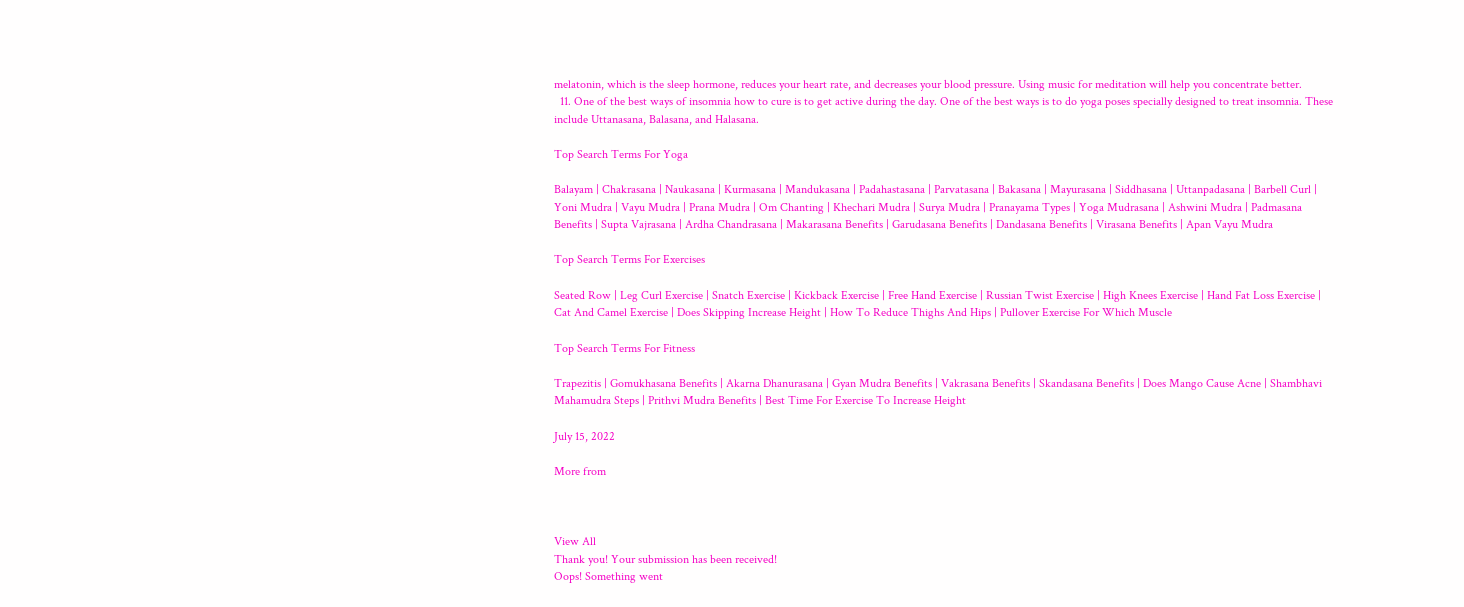melatonin, which is the sleep hormone, reduces your heart rate, and decreases your blood pressure. Using music for meditation will help you concentrate better.
  11. One of the best ways of insomnia how to cure is to get active during the day. One of the best ways is to do yoga poses specially designed to treat insomnia. These include Uttanasana, Balasana, and Halasana.

Top Search Terms For Yoga

Balayam | Chakrasana | Naukasana | Kurmasana | Mandukasana | Padahastasana | Parvatasana | Bakasana | Mayurasana | Siddhasana | Uttanpadasana | Barbell Curl | Yoni Mudra | Vayu Mudra | Prana Mudra | Om Chanting | Khechari Mudra | Surya Mudra | Pranayama Types | Yoga Mudrasana | Ashwini Mudra | Padmasana Benefits | Supta Vajrasana | Ardha Chandrasana | Makarasana Benefits | Garudasana Benefits | Dandasana Benefits | Virasana Benefits | Apan Vayu Mudra

Top Search Terms For Exercises

Seated Row | Leg Curl Exercise | Snatch Exercise | Kickback Exercise | Free Hand Exercise | Russian Twist Exercise | High Knees Exercise | Hand Fat Loss Exercise | Cat And Camel Exercise | Does Skipping Increase Height | How To Reduce Thighs And Hips | Pullover Exercise For Which Muscle

Top Search Terms For Fitness

Trapezitis | Gomukhasana Benefits | Akarna Dhanurasana | Gyan Mudra Benefits | Vakrasana Benefits | Skandasana Benefits | Does Mango Cause Acne | Shambhavi Mahamudra Steps | Prithvi Mudra Benefits | Best Time For Exercise To Increase Height

July 15, 2022

More from



View All
Thank you! Your submission has been received!
Oops! Something went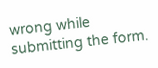wrong while submitting the form.